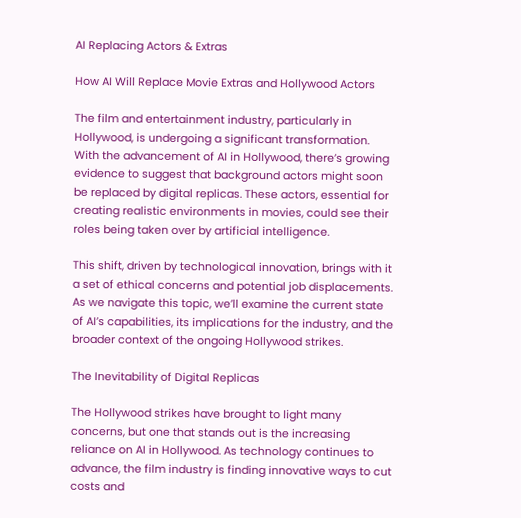AI Replacing Actors & Extras

How AI Will Replace Movie Extras and Hollywood Actors

The film and entertainment industry, particularly in Hollywood, is undergoing a significant transformation. With the advancement of AI in Hollywood, there’s growing evidence to suggest that background actors might soon be replaced by digital replicas. These actors, essential for creating realistic environments in movies, could see their roles being taken over by artificial intelligence.

This shift, driven by technological innovation, brings with it a set of ethical concerns and potential job displacements. As we navigate this topic, we’ll examine the current state of AI’s capabilities, its implications for the industry, and the broader context of the ongoing Hollywood strikes.

The Inevitability of Digital Replicas

The Hollywood strikes have brought to light many concerns, but one that stands out is the increasing reliance on AI in Hollywood. As technology continues to advance, the film industry is finding innovative ways to cut costs and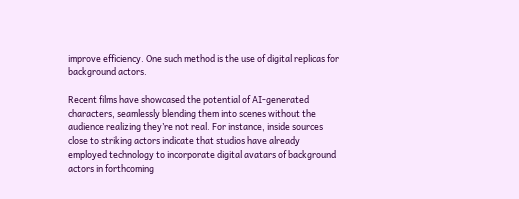improve efficiency. One such method is the use of digital replicas for background actors.

Recent films have showcased the potential of AI-generated characters, seamlessly blending them into scenes without the audience realizing they’re not real. For instance, inside sources close to striking actors indicate that studios have already employed technology to incorporate digital avatars of background actors in forthcoming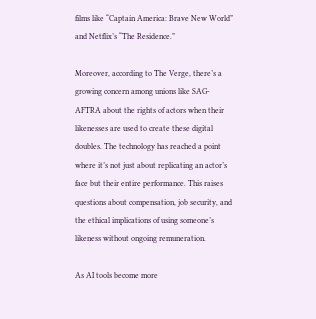films like “Captain America: Brave New World” and Netflix’s “The Residence.”

Moreover, according to The Verge, there’s a growing concern among unions like SAG-AFTRA about the rights of actors when their likenesses are used to create these digital doubles. The technology has reached a point where it’s not just about replicating an actor’s face but their entire performance. This raises questions about compensation, job security, and the ethical implications of using someone’s likeness without ongoing remuneration.

As AI tools become more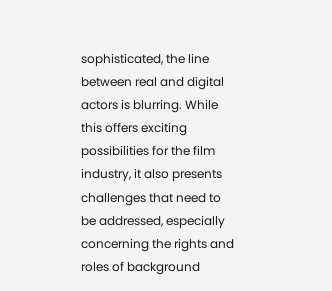sophisticated, the line between real and digital actors is blurring. While this offers exciting possibilities for the film industry, it also presents challenges that need to be addressed, especially concerning the rights and roles of background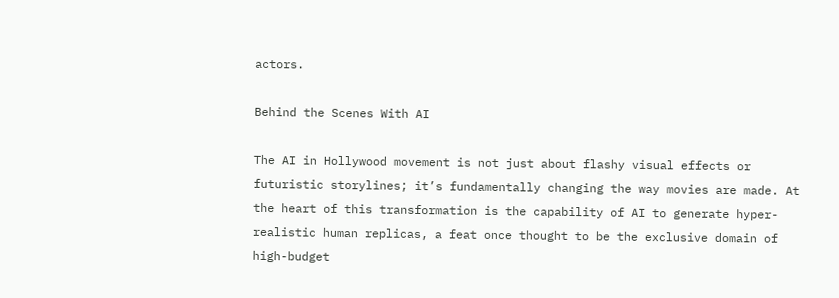actors.

Behind the Scenes With AI

The AI in Hollywood movement is not just about flashy visual effects or futuristic storylines; it’s fundamentally changing the way movies are made. At the heart of this transformation is the capability of AI to generate hyper-realistic human replicas, a feat once thought to be the exclusive domain of high-budget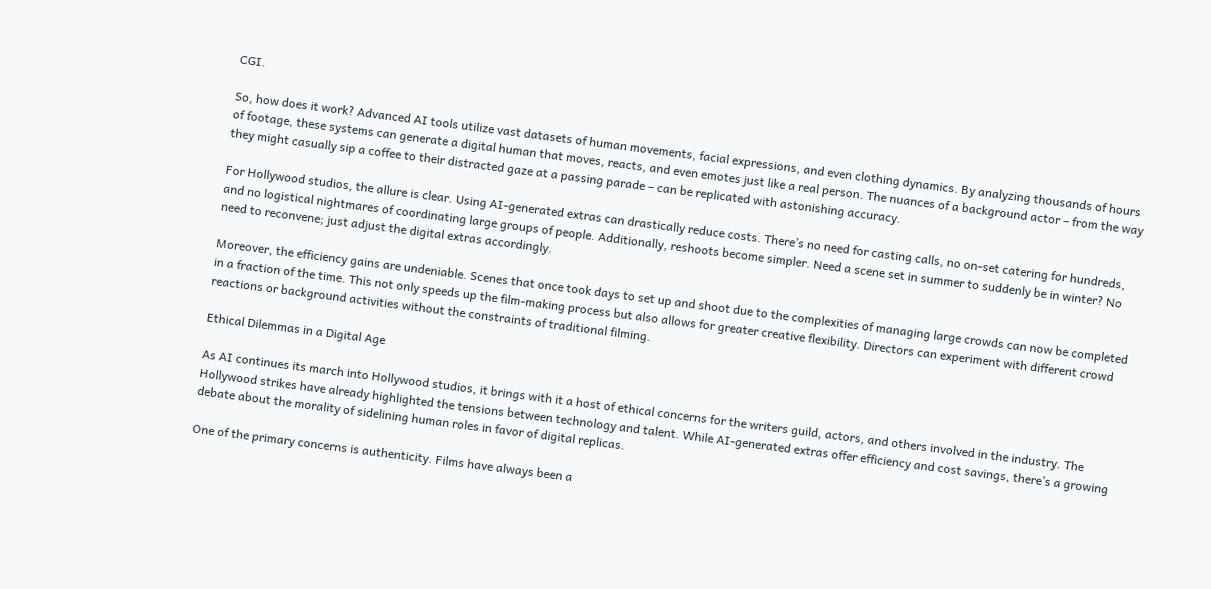CGI.

So, how does it work? Advanced AI tools utilize vast datasets of human movements, facial expressions, and even clothing dynamics. By analyzing thousands of hours of footage, these systems can generate a digital human that moves, reacts, and even emotes just like a real person. The nuances of a background actor – from the way they might casually sip a coffee to their distracted gaze at a passing parade – can be replicated with astonishing accuracy.

For Hollywood studios, the allure is clear. Using AI-generated extras can drastically reduce costs. There’s no need for casting calls, no on-set catering for hundreds, and no logistical nightmares of coordinating large groups of people. Additionally, reshoots become simpler. Need a scene set in summer to suddenly be in winter? No need to reconvene; just adjust the digital extras accordingly.

Moreover, the efficiency gains are undeniable. Scenes that once took days to set up and shoot due to the complexities of managing large crowds can now be completed in a fraction of the time. This not only speeds up the film-making process but also allows for greater creative flexibility. Directors can experiment with different crowd reactions or background activities without the constraints of traditional filming.

Ethical Dilemmas in a Digital Age

As AI continues its march into Hollywood studios, it brings with it a host of ethical concerns for the writers guild, actors, and others involved in the industry. The Hollywood strikes have already highlighted the tensions between technology and talent. While AI-generated extras offer efficiency and cost savings, there’s a growing debate about the morality of sidelining human roles in favor of digital replicas.

One of the primary concerns is authenticity. Films have always been a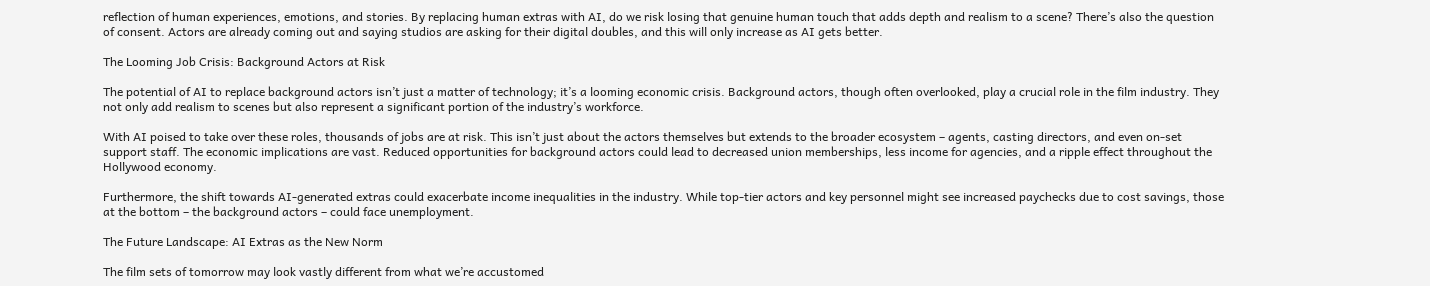reflection of human experiences, emotions, and stories. By replacing human extras with AI, do we risk losing that genuine human touch that adds depth and realism to a scene? There’s also the question of consent. Actors are already coming out and saying studios are asking for their digital doubles, and this will only increase as AI gets better.

The Looming Job Crisis: Background Actors at Risk

The potential of AI to replace background actors isn’t just a matter of technology; it’s a looming economic crisis. Background actors, though often overlooked, play a crucial role in the film industry. They not only add realism to scenes but also represent a significant portion of the industry’s workforce.

With AI poised to take over these roles, thousands of jobs are at risk. This isn’t just about the actors themselves but extends to the broader ecosystem – agents, casting directors, and even on-set support staff. The economic implications are vast. Reduced opportunities for background actors could lead to decreased union memberships, less income for agencies, and a ripple effect throughout the Hollywood economy.

Furthermore, the shift towards AI-generated extras could exacerbate income inequalities in the industry. While top-tier actors and key personnel might see increased paychecks due to cost savings, those at the bottom – the background actors – could face unemployment.

The Future Landscape: AI Extras as the New Norm

The film sets of tomorrow may look vastly different from what we’re accustomed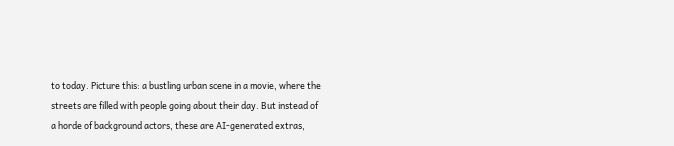to today. Picture this: a bustling urban scene in a movie, where the streets are filled with people going about their day. But instead of a horde of background actors, these are AI-generated extras,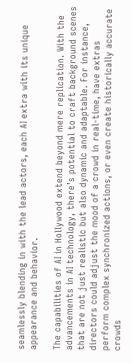seamlessly blending in with the lead actors, each AI extra with its unique appearance and behavior.

The capabilities of AI in Hollywood extend beyond mere replication. With the advancements in AI technology, there’s potential to craft background scenes that are not just realistic but also dynamic and adaptable. For instance, directors could adjust the mood of a crowd in real-time, have extras perform complex synchronized actions, or even create historically accurate crowds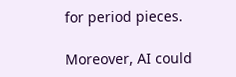for period pieces.

Moreover, AI could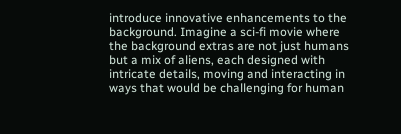introduce innovative enhancements to the background. Imagine a sci-fi movie where the background extras are not just humans but a mix of aliens, each designed with intricate details, moving and interacting in ways that would be challenging for human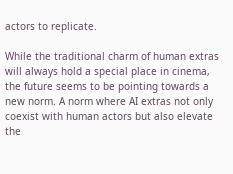actors to replicate.

While the traditional charm of human extras will always hold a special place in cinema, the future seems to be pointing towards a new norm. A norm where AI extras not only coexist with human actors but also elevate the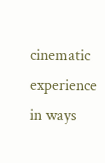cinematic experience in ways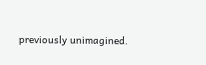previously unimagined.